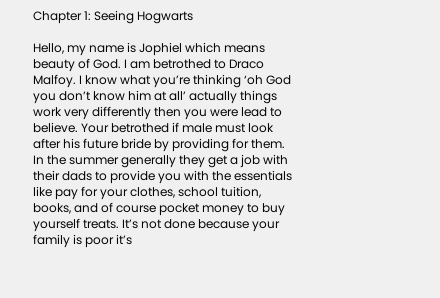Chapter 1: Seeing Hogwarts

Hello, my name is Jophiel which means beauty of God. I am betrothed to Draco Malfoy. I know what you’re thinking ‘oh God you don’t know him at all’ actually things work very differently then you were lead to believe. Your betrothed if male must look after his future bride by providing for them. In the summer generally they get a job with their dads to provide you with the essentials like pay for your clothes, school tuition, books, and of course pocket money to buy yourself treats. It’s not done because your family is poor it’s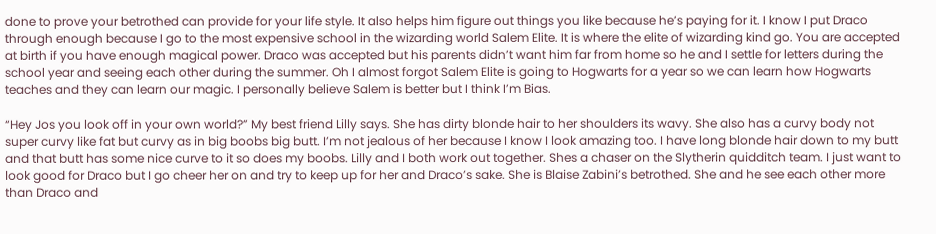done to prove your betrothed can provide for your life style. It also helps him figure out things you like because he’s paying for it. I know I put Draco through enough because I go to the most expensive school in the wizarding world Salem Elite. It is where the elite of wizarding kind go. You are accepted at birth if you have enough magical power. Draco was accepted but his parents didn’t want him far from home so he and I settle for letters during the school year and seeing each other during the summer. Oh I almost forgot Salem Elite is going to Hogwarts for a year so we can learn how Hogwarts teaches and they can learn our magic. I personally believe Salem is better but I think I’m Bias.

“Hey Jos you look off in your own world?” My best friend Lilly says. She has dirty blonde hair to her shoulders its wavy. She also has a curvy body not super curvy like fat but curvy as in big boobs big butt. I’m not jealous of her because I know I look amazing too. I have long blonde hair down to my butt and that butt has some nice curve to it so does my boobs. Lilly and I both work out together. Shes a chaser on the Slytherin quidditch team. I just want to look good for Draco but I go cheer her on and try to keep up for her and Draco’s sake. She is Blaise Zabini’s betrothed. She and he see each other more than Draco and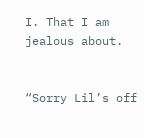I. That I am jealous about.


“Sorry Lil’s off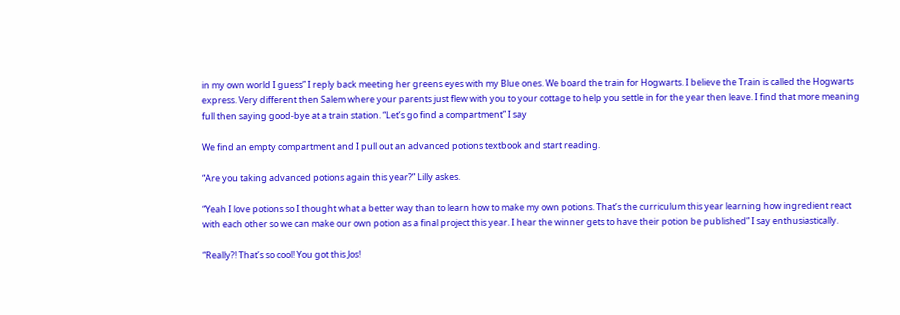in my own world I guess” I reply back meeting her greens eyes with my Blue ones. We board the train for Hogwarts. I believe the Train is called the Hogwarts express. Very different then Salem where your parents just flew with you to your cottage to help you settle in for the year then leave. I find that more meaning full then saying good-bye at a train station. “Let’s go find a compartment” I say

We find an empty compartment and I pull out an advanced potions textbook and start reading.

“Are you taking advanced potions again this year?” Lilly askes.

“Yeah I love potions so I thought what a better way than to learn how to make my own potions. That’s the curriculum this year learning how ingredient react with each other so we can make our own potion as a final project this year. I hear the winner gets to have their potion be published” I say enthusiastically.

“Really?! That’s so cool! You got this Jos!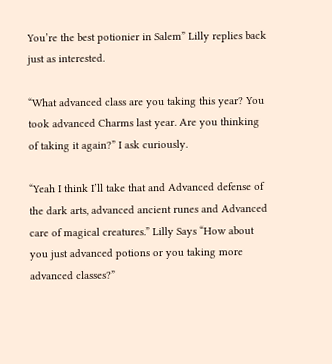You’re the best potionier in Salem” Lilly replies back just as interested.

“What advanced class are you taking this year? You took advanced Charms last year. Are you thinking of taking it again?” I ask curiously.

“Yeah I think I’ll take that and Advanced defense of the dark arts, advanced ancient runes and Advanced care of magical creatures.” Lilly Says “How about you just advanced potions or you taking more advanced classes?”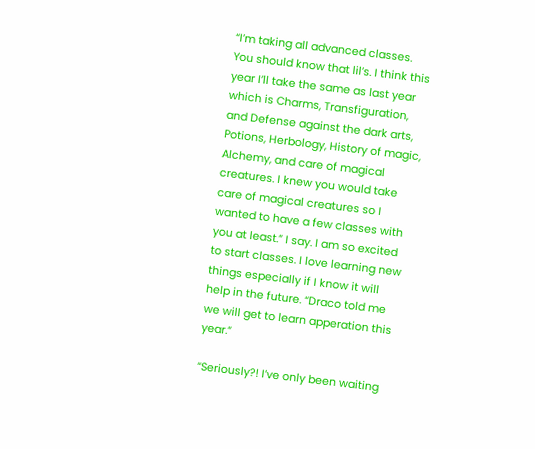“I’m taking all advanced classes. You should know that lil’s. I think this year I’ll take the same as last year which is Charms, Transfiguration, and Defense against the dark arts, Potions, Herbology, History of magic, Alchemy, and care of magical creatures. I knew you would take care of magical creatures so I wanted to have a few classes with you at least.” I say. I am so excited to start classes. I love learning new things especially if I know it will help in the future. “Draco told me we will get to learn apperation this year.”

“Seriously?! I’ve only been waiting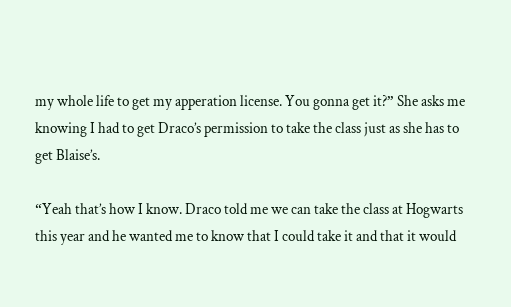my whole life to get my apperation license. You gonna get it?” She asks me knowing I had to get Draco’s permission to take the class just as she has to get Blaise’s.

“Yeah that’s how I know. Draco told me we can take the class at Hogwarts this year and he wanted me to know that I could take it and that it would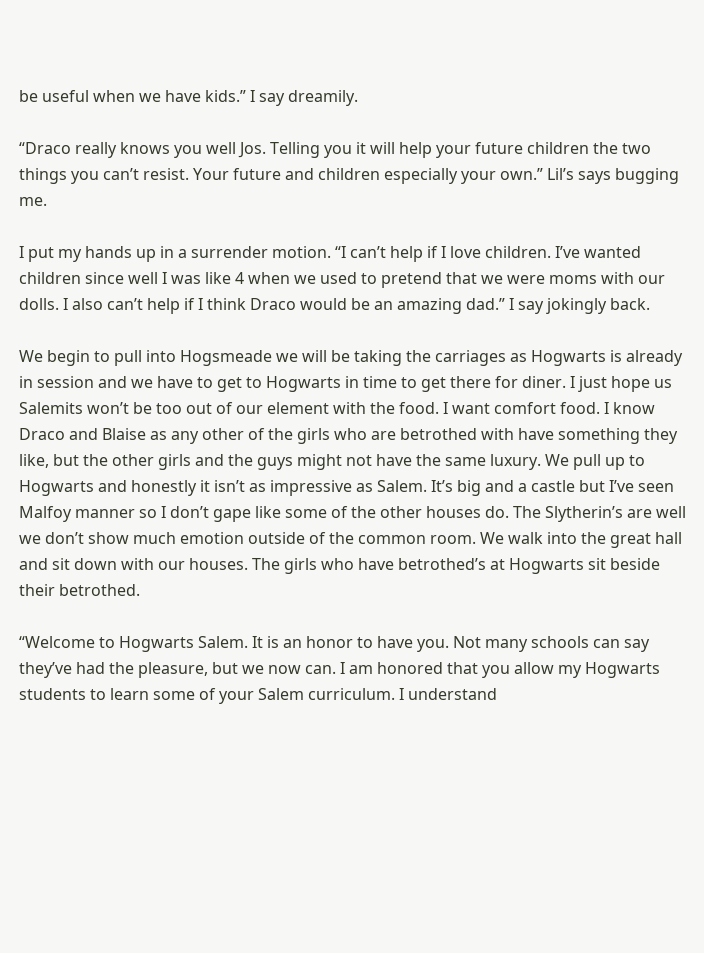be useful when we have kids.” I say dreamily.

“Draco really knows you well Jos. Telling you it will help your future children the two things you can’t resist. Your future and children especially your own.” Lil’s says bugging me.

I put my hands up in a surrender motion. “I can’t help if I love children. I’ve wanted children since well I was like 4 when we used to pretend that we were moms with our dolls. I also can’t help if I think Draco would be an amazing dad.” I say jokingly back.

We begin to pull into Hogsmeade we will be taking the carriages as Hogwarts is already in session and we have to get to Hogwarts in time to get there for diner. I just hope us Salemits won’t be too out of our element with the food. I want comfort food. I know Draco and Blaise as any other of the girls who are betrothed with have something they like, but the other girls and the guys might not have the same luxury. We pull up to Hogwarts and honestly it isn’t as impressive as Salem. It’s big and a castle but I’ve seen Malfoy manner so I don’t gape like some of the other houses do. The Slytherin’s are well we don’t show much emotion outside of the common room. We walk into the great hall and sit down with our houses. The girls who have betrothed’s at Hogwarts sit beside their betrothed.

“Welcome to Hogwarts Salem. It is an honor to have you. Not many schools can say they’ve had the pleasure, but we now can. I am honored that you allow my Hogwarts students to learn some of your Salem curriculum. I understand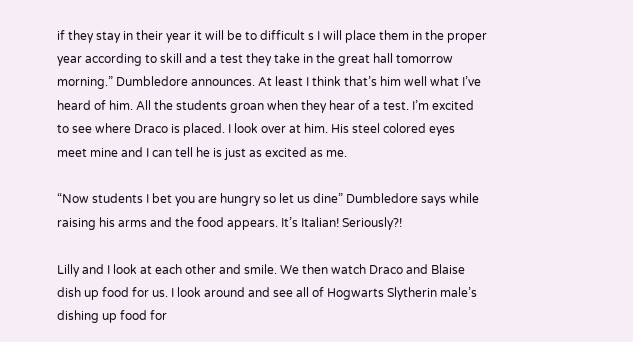if they stay in their year it will be to difficult s I will place them in the proper year according to skill and a test they take in the great hall tomorrow morning.” Dumbledore announces. At least I think that’s him well what I’ve heard of him. All the students groan when they hear of a test. I’m excited to see where Draco is placed. I look over at him. His steel colored eyes meet mine and I can tell he is just as excited as me.

“Now students I bet you are hungry so let us dine” Dumbledore says while raising his arms and the food appears. It’s Italian! Seriously?!

Lilly and I look at each other and smile. We then watch Draco and Blaise dish up food for us. I look around and see all of Hogwarts Slytherin male’s dishing up food for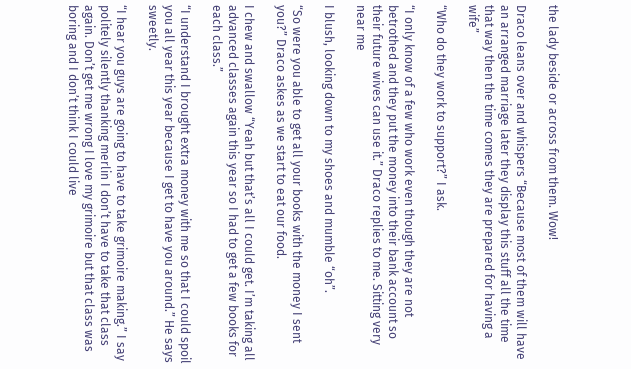the lady beside or across from them. Wow!

Draco leans over and whispers “Because most of them will have an arranged marriage later they display this stuff all the time that way then the time comes they are prepared for having a wife”

“Who do they work to support?” I ask.

“I only know of a few who work even though they are not betrothed and they put the money into their bank account so their future wives can use it.” Draco replies to me. Sitting very near me

I blush, looking down to my shoes and mumble “oh”.

“So were you able to get all your books with the money I sent you?” Draco askes as we start to eat our food.

I chew and swallow “Yeah but that’s all I could get. I’m taking all advanced classes again this year so I had to get a few books for each class.”

“I understand I brought extra money with me so that I could spoil you all year this year because I get to have you around.” He says sweetly.

“I hear you guys are going to have to take grimoire making.” I say politely silently thanking merlin I don’t have to take that class again. Don’t get me wrong I love my grimoire but that class was boring and I don’t think I could live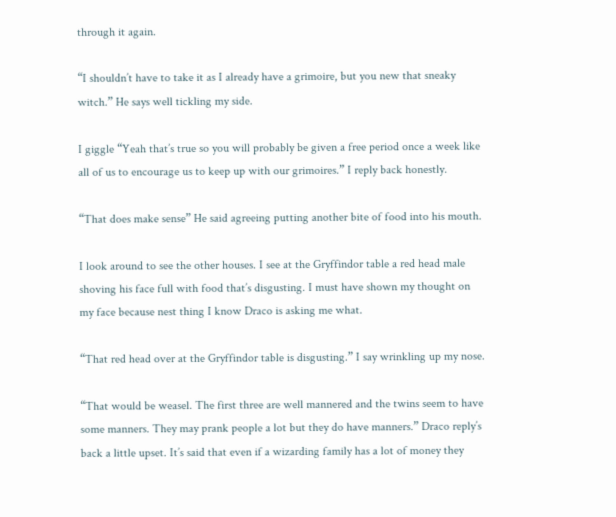through it again.

“I shouldn’t have to take it as I already have a grimoire, but you new that sneaky witch.” He says well tickling my side.

I giggle “Yeah that’s true so you will probably be given a free period once a week like all of us to encourage us to keep up with our grimoires.” I reply back honestly.

“That does make sense” He said agreeing putting another bite of food into his mouth.

I look around to see the other houses. I see at the Gryffindor table a red head male shoving his face full with food that’s disgusting. I must have shown my thought on my face because nest thing I know Draco is asking me what.

“That red head over at the Gryffindor table is disgusting.” I say wrinkling up my nose.

“That would be weasel. The first three are well mannered and the twins seem to have some manners. They may prank people a lot but they do have manners.” Draco reply’s back a little upset. It’s said that even if a wizarding family has a lot of money they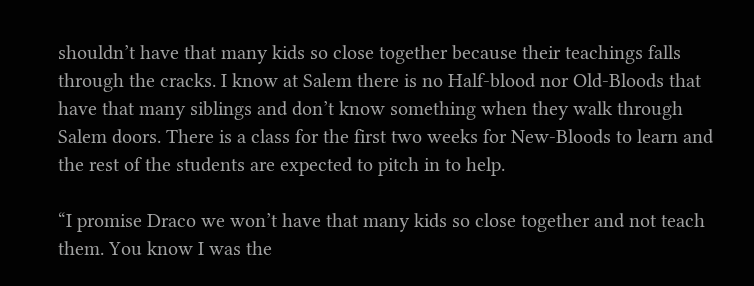shouldn’t have that many kids so close together because their teachings falls through the cracks. I know at Salem there is no Half-blood nor Old-Bloods that have that many siblings and don’t know something when they walk through Salem doors. There is a class for the first two weeks for New-Bloods to learn and the rest of the students are expected to pitch in to help.

“I promise Draco we won’t have that many kids so close together and not teach them. You know I was the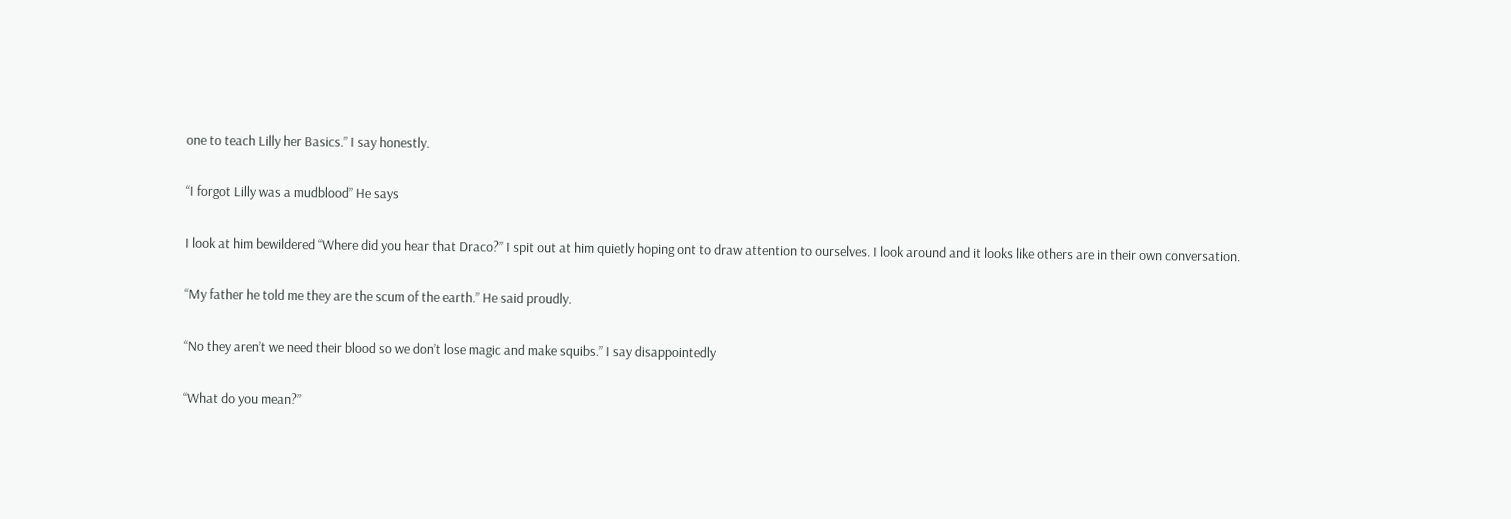one to teach Lilly her Basics.” I say honestly.

“I forgot Lilly was a mudblood” He says

I look at him bewildered “Where did you hear that Draco?” I spit out at him quietly hoping ont to draw attention to ourselves. I look around and it looks like others are in their own conversation.

“My father he told me they are the scum of the earth.” He said proudly.

“No they aren’t we need their blood so we don’t lose magic and make squibs.” I say disappointedly

“What do you mean?”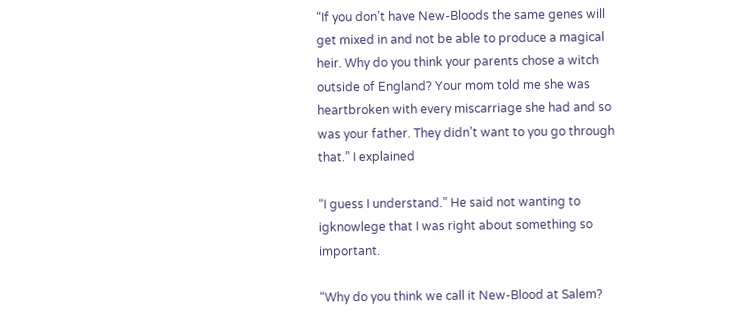“If you don’t have New-Bloods the same genes will get mixed in and not be able to produce a magical heir. Why do you think your parents chose a witch outside of England? Your mom told me she was heartbroken with every miscarriage she had and so was your father. They didn’t want to you go through that.” I explained

“I guess I understand.” He said not wanting to igknowlege that I was right about something so important.

“Why do you think we call it New-Blood at Salem?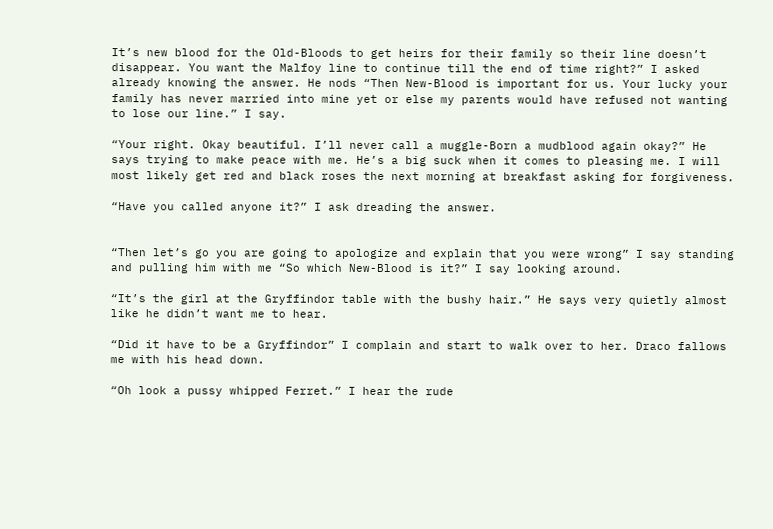It’s new blood for the Old-Bloods to get heirs for their family so their line doesn’t disappear. You want the Malfoy line to continue till the end of time right?” I asked already knowing the answer. He nods “Then New-Blood is important for us. Your lucky your family has never married into mine yet or else my parents would have refused not wanting to lose our line.” I say.

“Your right. Okay beautiful. I’ll never call a muggle-Born a mudblood again okay?” He says trying to make peace with me. He’s a big suck when it comes to pleasing me. I will most likely get red and black roses the next morning at breakfast asking for forgiveness.

“Have you called anyone it?” I ask dreading the answer.


“Then let’s go you are going to apologize and explain that you were wrong” I say standing and pulling him with me “So which New-Blood is it?” I say looking around.

“It’s the girl at the Gryffindor table with the bushy hair.” He says very quietly almost like he didn’t want me to hear.

“Did it have to be a Gryffindor” I complain and start to walk over to her. Draco fallows me with his head down.

“Oh look a pussy whipped Ferret.” I hear the rude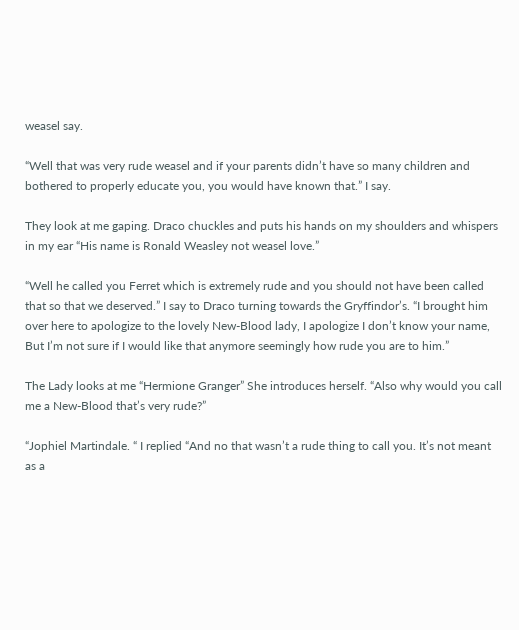weasel say.

“Well that was very rude weasel and if your parents didn’t have so many children and bothered to properly educate you, you would have known that.” I say.

They look at me gaping. Draco chuckles and puts his hands on my shoulders and whispers in my ear “His name is Ronald Weasley not weasel love.”

“Well he called you Ferret which is extremely rude and you should not have been called that so that we deserved.” I say to Draco turning towards the Gryffindor’s. “I brought him over here to apologize to the lovely New-Blood lady, I apologize I don’t know your name, But I’m not sure if I would like that anymore seemingly how rude you are to him.”

The Lady looks at me “Hermione Granger” She introduces herself. “Also why would you call me a New-Blood that’s very rude?”

“Jophiel Martindale. “ I replied “And no that wasn’t a rude thing to call you. It’s not meant as a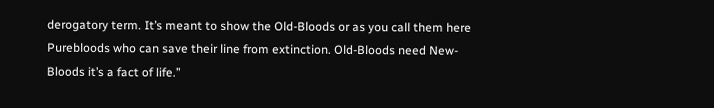derogatory term. It’s meant to show the Old-Bloods or as you call them here Purebloods who can save their line from extinction. Old-Bloods need New-Bloods it’s a fact of life.”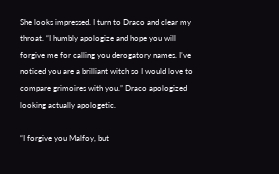She looks impressed. I turn to Draco and clear my throat. “I humbly apologize and hope you will forgive me for calling you derogatory names. I’ve noticed you are a brilliant witch so I would love to compare grimoires with you.” Draco apologized looking actually apologetic.

“I forgive you Malfoy, but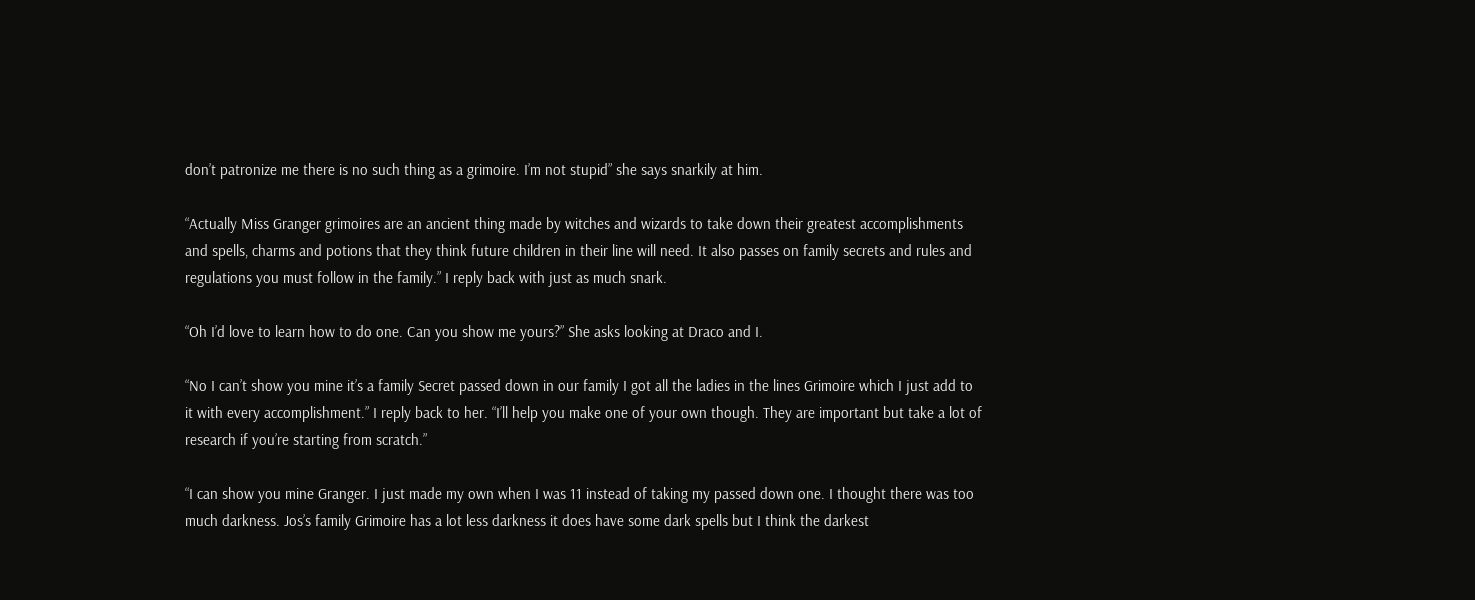don’t patronize me there is no such thing as a grimoire. I’m not stupid” she says snarkily at him.

“Actually Miss Granger grimoires are an ancient thing made by witches and wizards to take down their greatest accomplishments and spells, charms and potions that they think future children in their line will need. It also passes on family secrets and rules and regulations you must follow in the family.” I reply back with just as much snark.

“Oh I’d love to learn how to do one. Can you show me yours?” She asks looking at Draco and I.

“No I can’t show you mine it’s a family Secret passed down in our family I got all the ladies in the lines Grimoire which I just add to it with every accomplishment.” I reply back to her. “I’ll help you make one of your own though. They are important but take a lot of research if you’re starting from scratch.”

“I can show you mine Granger. I just made my own when I was 11 instead of taking my passed down one. I thought there was too much darkness. Jos’s family Grimoire has a lot less darkness it does have some dark spells but I think the darkest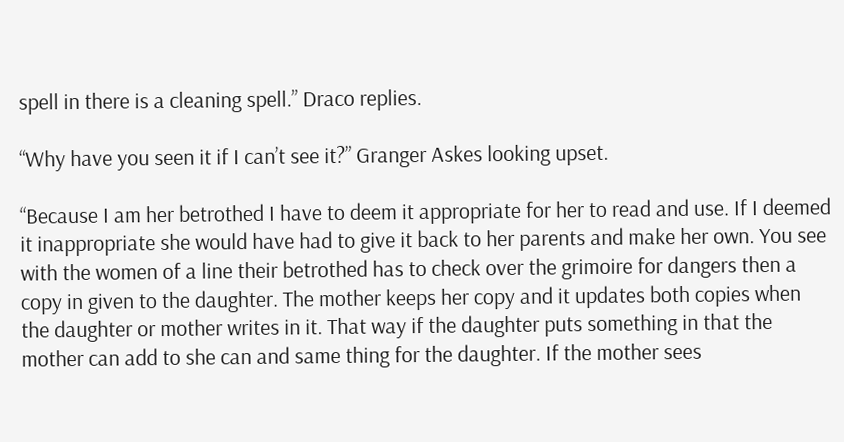spell in there is a cleaning spell.” Draco replies.

“Why have you seen it if I can’t see it?” Granger Askes looking upset.

“Because I am her betrothed I have to deem it appropriate for her to read and use. If I deemed it inappropriate she would have had to give it back to her parents and make her own. You see with the women of a line their betrothed has to check over the grimoire for dangers then a copy in given to the daughter. The mother keeps her copy and it updates both copies when the daughter or mother writes in it. That way if the daughter puts something in that the mother can add to she can and same thing for the daughter. If the mother sees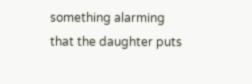something alarming that the daughter puts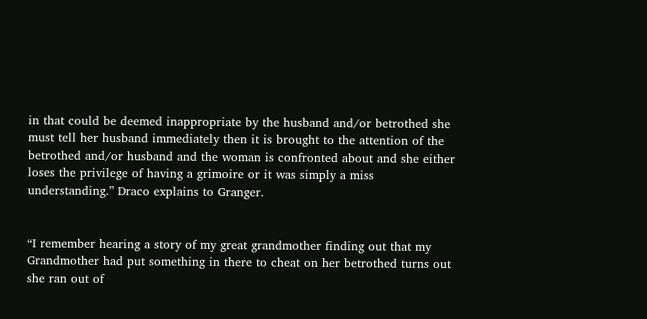in that could be deemed inappropriate by the husband and/or betrothed she must tell her husband immediately then it is brought to the attention of the betrothed and/or husband and the woman is confronted about and she either loses the privilege of having a grimoire or it was simply a miss understanding.” Draco explains to Granger.


“I remember hearing a story of my great grandmother finding out that my Grandmother had put something in there to cheat on her betrothed turns out she ran out of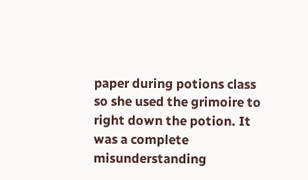paper during potions class so she used the grimoire to right down the potion. It was a complete misunderstanding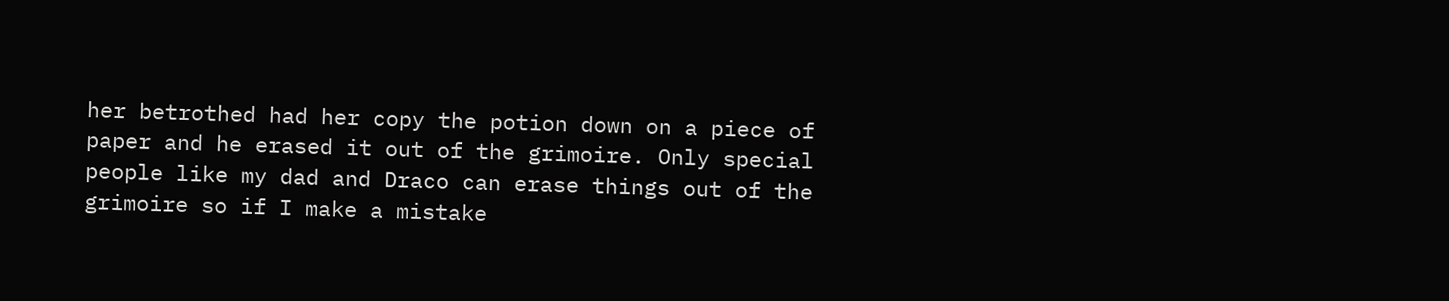her betrothed had her copy the potion down on a piece of paper and he erased it out of the grimoire. Only special people like my dad and Draco can erase things out of the grimoire so if I make a mistake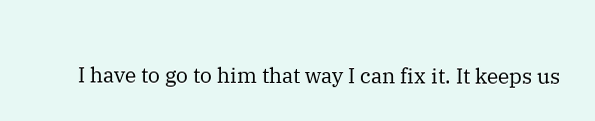I have to go to him that way I can fix it. It keeps us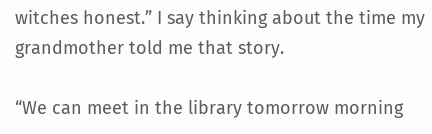witches honest.” I say thinking about the time my grandmother told me that story.

“We can meet in the library tomorrow morning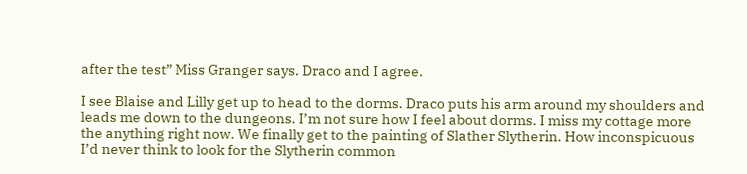after the test” Miss Granger says. Draco and I agree.

I see Blaise and Lilly get up to head to the dorms. Draco puts his arm around my shoulders and leads me down to the dungeons. I’m not sure how I feel about dorms. I miss my cottage more the anything right now. We finally get to the painting of Slather Slytherin. How inconspicuous I’d never think to look for the Slytherin common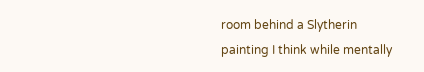room behind a Slytherin painting I think while mentally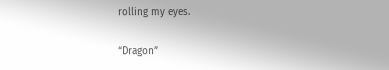rolling my eyes.

“Dragon”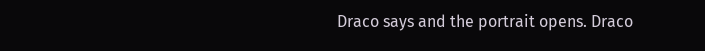Draco says and the portrait opens. Draco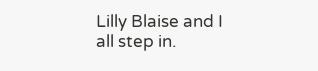Lilly Blaise and I all step in.